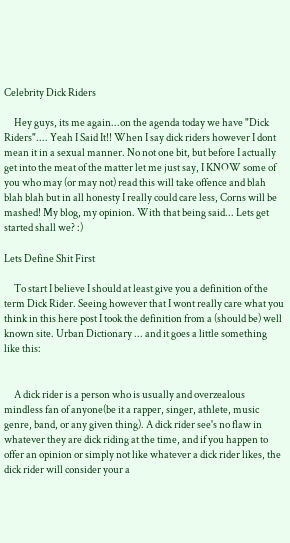Celebrity Dick Riders

     Hey guys, its me again...on the agenda today we have "Dick Riders".... Yeah I Said It!! When I say dick riders however I dont mean it in a sexual manner. No not one bit, but before I actually get into the meat of the matter let me just say, I KNOW some of you who may (or may not) read this will take offence and blah blah blah but in all honesty I really could care less, Corns will be mashed! My blog, my opinion. With that being said... Lets get started shall we? :)

Lets Define Shit First

     To start I believe I should at least give you a definition of the term Dick Rider. Seeing however that I wont really care what you think in this here post I took the definition from a (should be) well known site. Urban Dictionary ... and it goes a little something like this:


     A dick rider is a person who is usually and overzealous mindless fan of anyone(be it a rapper, singer, athlete, music genre, band, or any given thing). A dick rider see's no flaw in whatever they are dick riding at the time, and if you happen to offer an opinion or simply not like whatever a dick rider likes, the dick rider will consider your a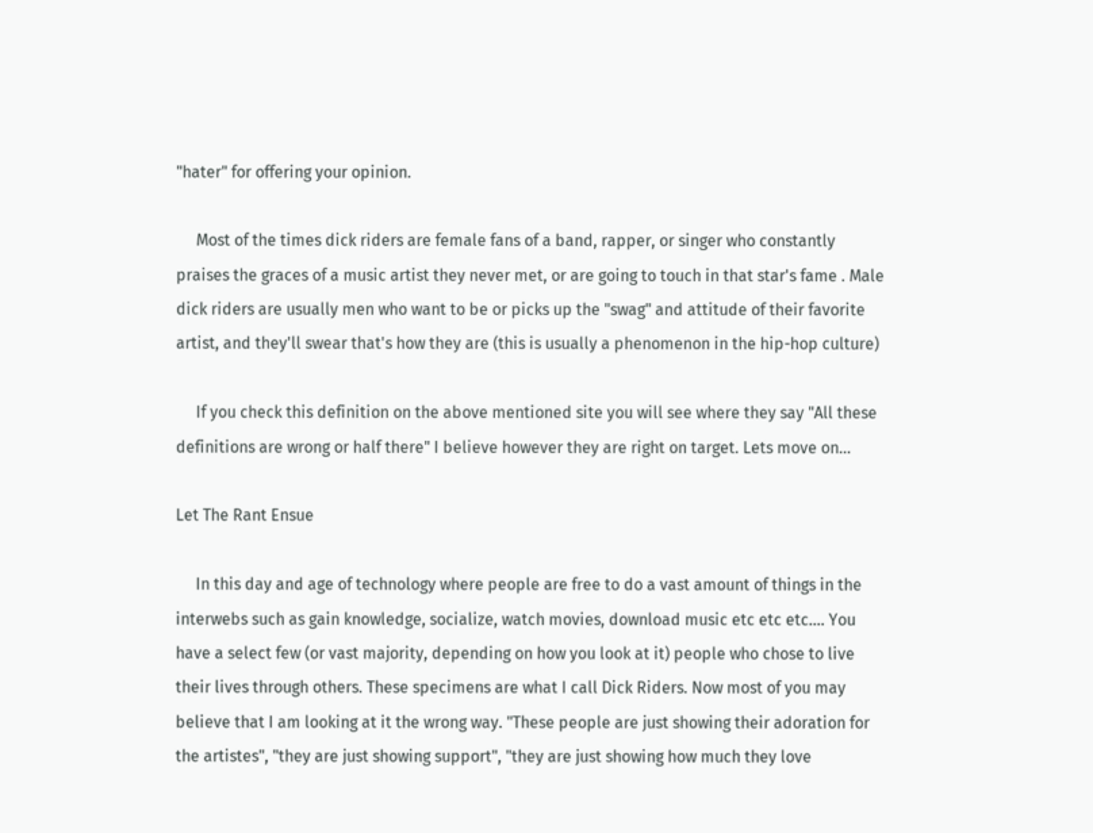"hater" for offering your opinion.

     Most of the times dick riders are female fans of a band, rapper, or singer who constantly praises the graces of a music artist they never met, or are going to touch in that star's fame . Male dick riders are usually men who want to be or picks up the "swag" and attitude of their favorite artist, and they'll swear that's how they are (this is usually a phenomenon in the hip-hop culture)

     If you check this definition on the above mentioned site you will see where they say "All these definitions are wrong or half there" I believe however they are right on target. Lets move on...

Let The Rant Ensue

     In this day and age of technology where people are free to do a vast amount of things in the interwebs such as gain knowledge, socialize, watch movies, download music etc etc etc.... You have a select few (or vast majority, depending on how you look at it) people who chose to live their lives through others. These specimens are what I call Dick Riders. Now most of you may believe that I am looking at it the wrong way. "These people are just showing their adoration for the artistes", "they are just showing support", "they are just showing how much they love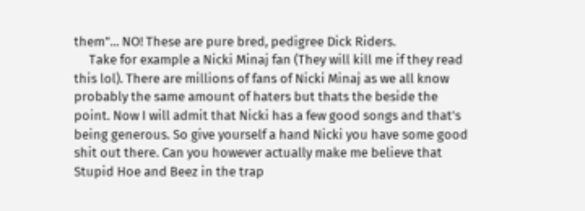them"... NO! These are pure bred, pedigree Dick Riders.
     Take for example a Nicki Minaj fan (They will kill me if they read this lol). There are millions of fans of Nicki Minaj as we all know probably the same amount of haters but thats the beside the point. Now I will admit that Nicki has a few good songs and that's being generous. So give yourself a hand Nicki you have some good shit out there. Can you however actually make me believe that Stupid Hoe and Beez in the trap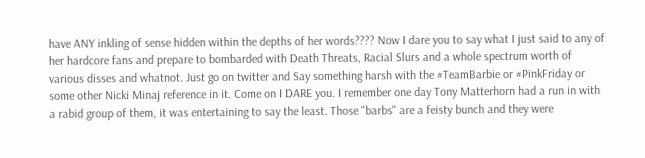have ANY inkling of sense hidden within the depths of her words???? Now I dare you to say what I just said to any of her hardcore fans and prepare to bombarded with Death Threats, Racial Slurs and a whole spectrum worth of various disses and whatnot. Just go on twitter and Say something harsh with the #TeamBarbie or #PinkFriday or some other Nicki Minaj reference in it. Come on I DARE you. I remember one day Tony Matterhorn had a run in with a rabid group of them, it was entertaining to say the least. Those "barbs" are a feisty bunch and they were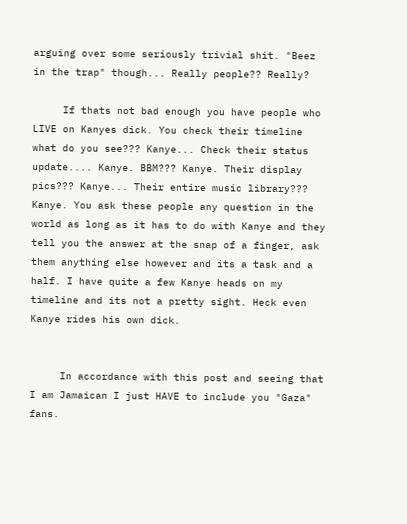arguing over some seriously trivial shit. "Beez in the trap" though... Really people?? Really?

     If thats not bad enough you have people who LIVE on Kanyes dick. You check their timeline what do you see??? Kanye... Check their status update.... Kanye. BBM??? Kanye. Their display pics??? Kanye... Their entire music library??? Kanye. You ask these people any question in the world as long as it has to do with Kanye and they tell you the answer at the snap of a finger, ask them anything else however and its a task and a half. I have quite a few Kanye heads on my timeline and its not a pretty sight. Heck even Kanye rides his own dick.


     In accordance with this post and seeing that I am Jamaican I just HAVE to include you "Gaza" fans.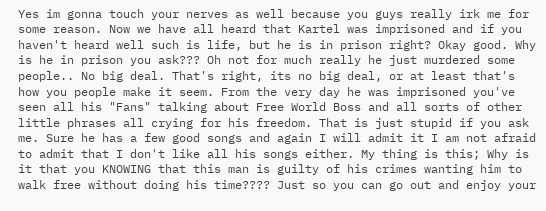Yes im gonna touch your nerves as well because you guys really irk me for some reason. Now we have all heard that Kartel was imprisoned and if you haven't heard well such is life, but he is in prison right? Okay good. Why is he in prison you ask??? Oh not for much really he just murdered some people.. No big deal. That's right, its no big deal, or at least that's how you people make it seem. From the very day he was imprisoned you've seen all his "Fans" talking about Free World Boss and all sorts of other little phrases all crying for his freedom. That is just stupid if you ask me. Sure he has a few good songs and again I will admit it I am not afraid to admit that I don't like all his songs either. My thing is this; Why is it that you KNOWING that this man is guilty of his crimes wanting him to walk free without doing his time???? Just so you can go out and enjoy your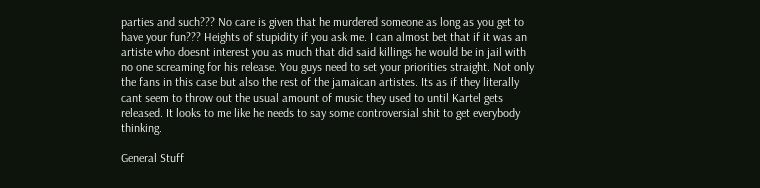parties and such??? No care is given that he murdered someone as long as you get to have your fun??? Heights of stupidity if you ask me. I can almost bet that if it was an artiste who doesnt interest you as much that did said killings he would be in jail with no one screaming for his release. You guys need to set your priorities straight. Not only the fans in this case but also the rest of the jamaican artistes. Its as if they literally cant seem to throw out the usual amount of music they used to until Kartel gets released. It looks to me like he needs to say some controversial shit to get everybody thinking.

General Stuff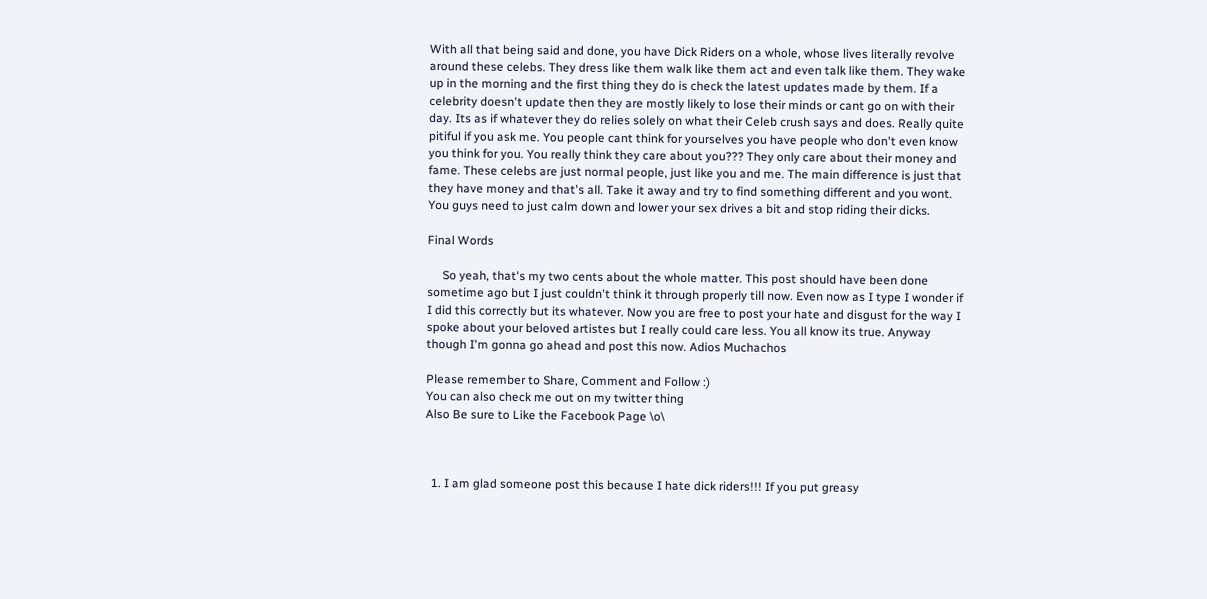With all that being said and done, you have Dick Riders on a whole, whose lives literally revolve around these celebs. They dress like them walk like them act and even talk like them. They wake up in the morning and the first thing they do is check the latest updates made by them. If a celebrity doesn't update then they are mostly likely to lose their minds or cant go on with their day. Its as if whatever they do relies solely on what their Celeb crush says and does. Really quite pitiful if you ask me. You people cant think for yourselves you have people who don't even know you think for you. You really think they care about you??? They only care about their money and fame. These celebs are just normal people, just like you and me. The main difference is just that they have money and that's all. Take it away and try to find something different and you wont. You guys need to just calm down and lower your sex drives a bit and stop riding their dicks.

Final Words

     So yeah, that's my two cents about the whole matter. This post should have been done sometime ago but I just couldn't think it through properly till now. Even now as I type I wonder if I did this correctly but its whatever. Now you are free to post your hate and disgust for the way I spoke about your beloved artistes but I really could care less. You all know its true. Anyway though I'm gonna go ahead and post this now. Adios Muchachos

Please remember to Share, Comment and Follow :)
You can also check me out on my twitter thing
Also Be sure to Like the Facebook Page \o\



  1. I am glad someone post this because I hate dick riders!!! If you put greasy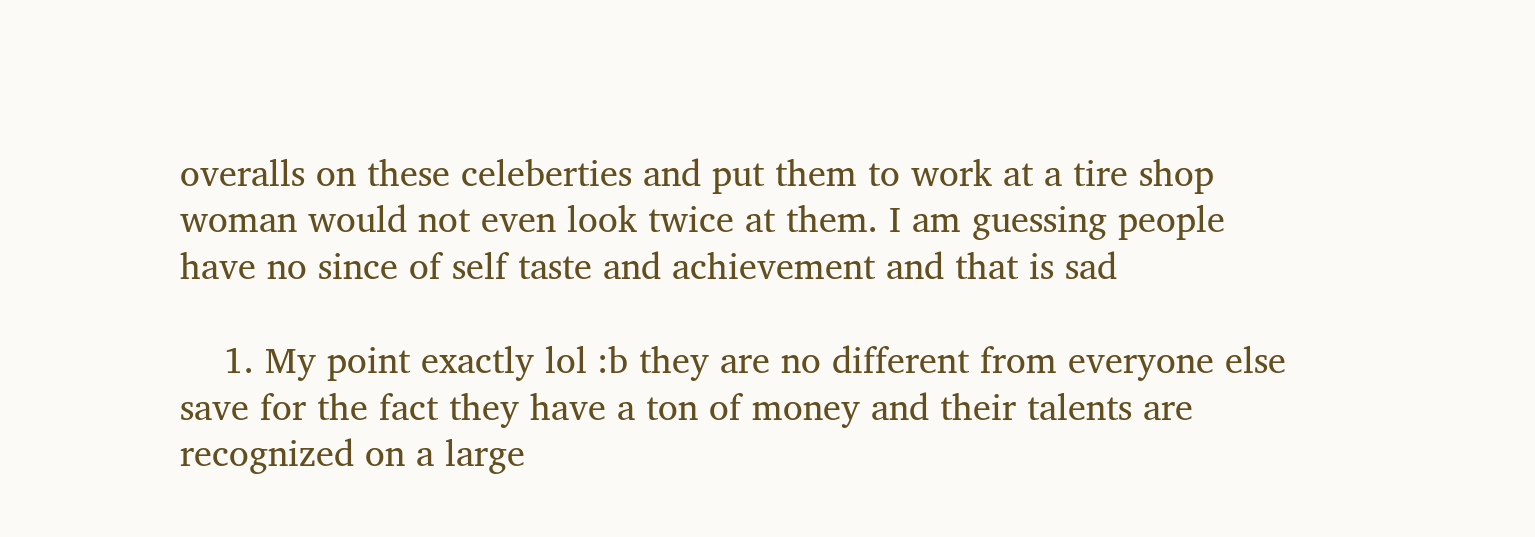overalls on these celeberties and put them to work at a tire shop woman would not even look twice at them. I am guessing people have no since of self taste and achievement and that is sad

    1. My point exactly lol :b they are no different from everyone else save for the fact they have a ton of money and their talents are recognized on a large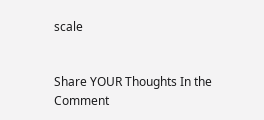scale


Share YOUR Thoughts In the Comment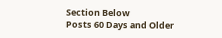Section Below
Posts 60 Days and Older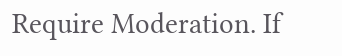Require Moderation. If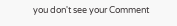you don't see your Comment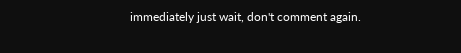immediately just wait, don't comment again.